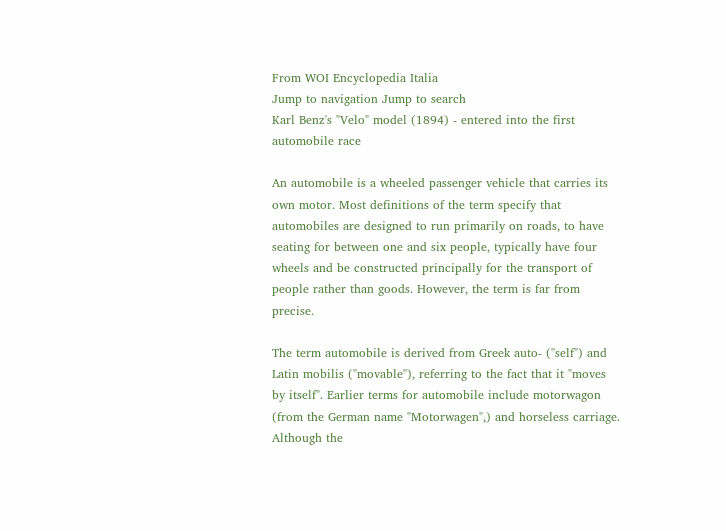From WOI Encyclopedia Italia
Jump to navigation Jump to search
Karl Benz's "Velo" model (1894) - entered into the first automobile race

An automobile is a wheeled passenger vehicle that carries its own motor. Most definitions of the term specify that automobiles are designed to run primarily on roads, to have seating for between one and six people, typically have four wheels and be constructed principally for the transport of people rather than goods. However, the term is far from precise.

The term automobile is derived from Greek auto- ("self") and Latin mobilis ("movable"), referring to the fact that it "moves by itself". Earlier terms for automobile include motorwagon (from the German name "Motorwagen",) and horseless carriage. Although the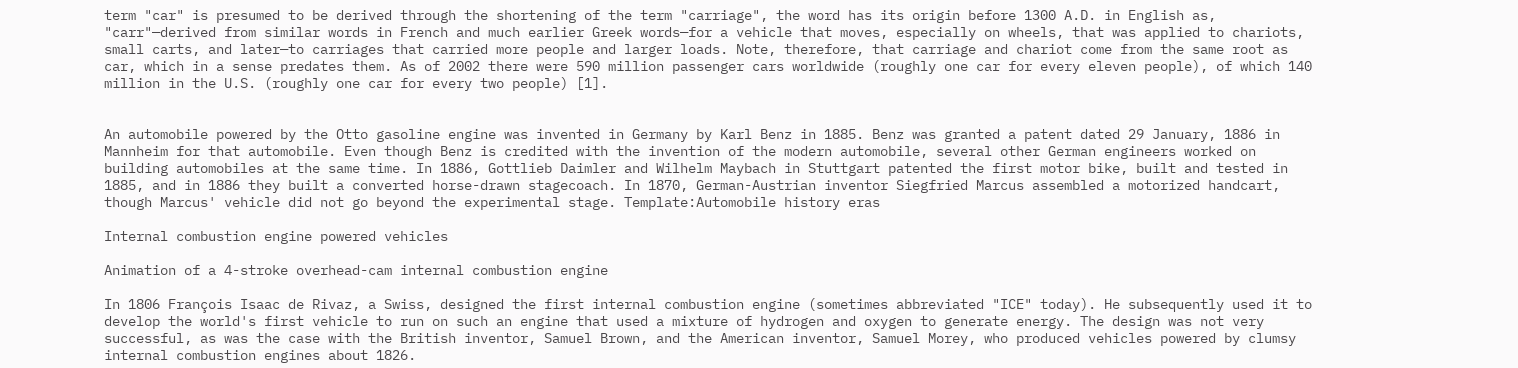term "car" is presumed to be derived through the shortening of the term "carriage", the word has its origin before 1300 A.D. in English as, "carr"—derived from similar words in French and much earlier Greek words—for a vehicle that moves, especially on wheels, that was applied to chariots, small carts, and later—to carriages that carried more people and larger loads. Note, therefore, that carriage and chariot come from the same root as car, which in a sense predates them. As of 2002 there were 590 million passenger cars worldwide (roughly one car for every eleven people), of which 140 million in the U.S. (roughly one car for every two people) [1].


An automobile powered by the Otto gasoline engine was invented in Germany by Karl Benz in 1885. Benz was granted a patent dated 29 January, 1886 in Mannheim for that automobile. Even though Benz is credited with the invention of the modern automobile, several other German engineers worked on building automobiles at the same time. In 1886, Gottlieb Daimler and Wilhelm Maybach in Stuttgart patented the first motor bike, built and tested in 1885, and in 1886 they built a converted horse-drawn stagecoach. In 1870, German-Austrian inventor Siegfried Marcus assembled a motorized handcart, though Marcus' vehicle did not go beyond the experimental stage. Template:Automobile history eras

Internal combustion engine powered vehicles

Animation of a 4-stroke overhead-cam internal combustion engine

In 1806 François Isaac de Rivaz, a Swiss, designed the first internal combustion engine (sometimes abbreviated "ICE" today). He subsequently used it to develop the world's first vehicle to run on such an engine that used a mixture of hydrogen and oxygen to generate energy. The design was not very successful, as was the case with the British inventor, Samuel Brown, and the American inventor, Samuel Morey, who produced vehicles powered by clumsy internal combustion engines about 1826.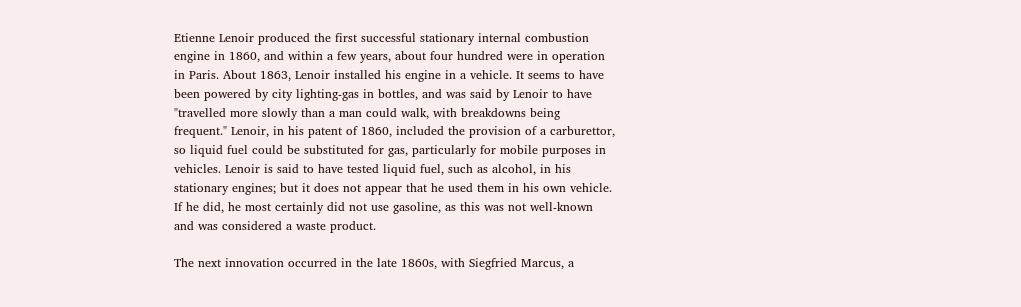Etienne Lenoir produced the first successful stationary internal combustion engine in 1860, and within a few years, about four hundred were in operation in Paris. About 1863, Lenoir installed his engine in a vehicle. It seems to have been powered by city lighting-gas in bottles, and was said by Lenoir to have "travelled more slowly than a man could walk, with breakdowns being frequent." Lenoir, in his patent of 1860, included the provision of a carburettor, so liquid fuel could be substituted for gas, particularly for mobile purposes in vehicles. Lenoir is said to have tested liquid fuel, such as alcohol, in his stationary engines; but it does not appear that he used them in his own vehicle. If he did, he most certainly did not use gasoline, as this was not well-known and was considered a waste product.

The next innovation occurred in the late 1860s, with Siegfried Marcus, a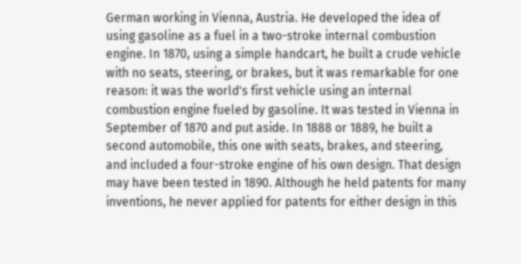German working in Vienna, Austria. He developed the idea of using gasoline as a fuel in a two-stroke internal combustion engine. In 1870, using a simple handcart, he built a crude vehicle with no seats, steering, or brakes, but it was remarkable for one reason: it was the world's first vehicle using an internal combustion engine fueled by gasoline. It was tested in Vienna in September of 1870 and put aside. In 1888 or 1889, he built a second automobile, this one with seats, brakes, and steering, and included a four-stroke engine of his own design. That design may have been tested in 1890. Although he held patents for many inventions, he never applied for patents for either design in this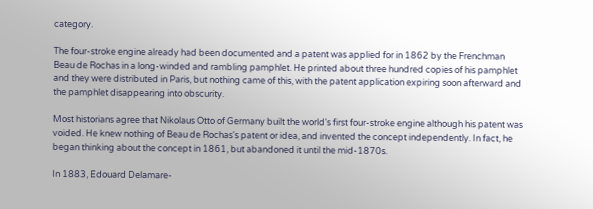category.

The four-stroke engine already had been documented and a patent was applied for in 1862 by the Frenchman Beau de Rochas in a long-winded and rambling pamphlet. He printed about three hundred copies of his pamphlet and they were distributed in Paris, but nothing came of this, with the patent application expiring soon afterward and the pamphlet disappearing into obscurity.

Most historians agree that Nikolaus Otto of Germany built the world's first four-stroke engine although his patent was voided. He knew nothing of Beau de Rochas's patent or idea, and invented the concept independently. In fact, he began thinking about the concept in 1861, but abandoned it until the mid-1870s.

In 1883, Edouard Delamare-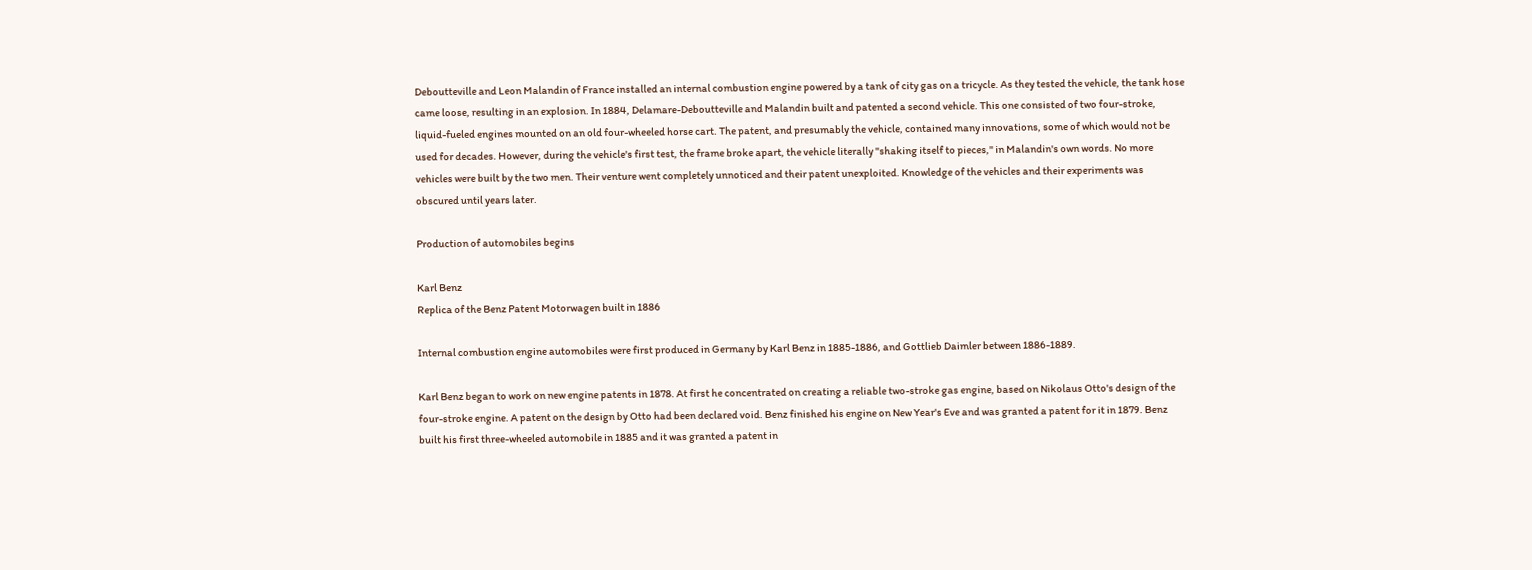Deboutteville and Leon Malandin of France installed an internal combustion engine powered by a tank of city gas on a tricycle. As they tested the vehicle, the tank hose came loose, resulting in an explosion. In 1884, Delamare-Deboutteville and Malandin built and patented a second vehicle. This one consisted of two four-stroke, liquid-fueled engines mounted on an old four-wheeled horse cart. The patent, and presumably the vehicle, contained many innovations, some of which would not be used for decades. However, during the vehicle's first test, the frame broke apart, the vehicle literally "shaking itself to pieces," in Malandin's own words. No more vehicles were built by the two men. Their venture went completely unnoticed and their patent unexploited. Knowledge of the vehicles and their experiments was obscured until years later.

Production of automobiles begins

Karl Benz
Replica of the Benz Patent Motorwagen built in 1886

Internal combustion engine automobiles were first produced in Germany by Karl Benz in 1885-1886, and Gottlieb Daimler between 1886-1889.

Karl Benz began to work on new engine patents in 1878. At first he concentrated on creating a reliable two-stroke gas engine, based on Nikolaus Otto's design of the four-stroke engine. A patent on the design by Otto had been declared void. Benz finished his engine on New Year's Eve and was granted a patent for it in 1879. Benz built his first three-wheeled automobile in 1885 and it was granted a patent in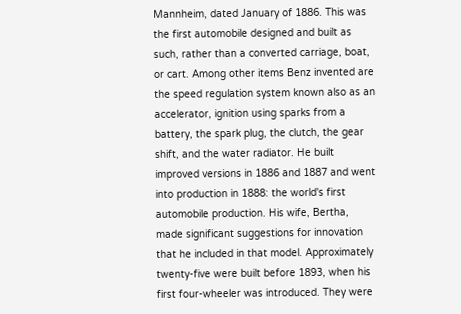Mannheim, dated January of 1886. This was the first automobile designed and built as such, rather than a converted carriage, boat, or cart. Among other items Benz invented are the speed regulation system known also as an accelerator, ignition using sparks from a battery, the spark plug, the clutch, the gear shift, and the water radiator. He built improved versions in 1886 and 1887 and went into production in 1888: the world's first automobile production. His wife, Bertha, made significant suggestions for innovation that he included in that model. Approximately twenty-five were built before 1893, when his first four-wheeler was introduced. They were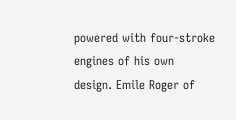powered with four-stroke engines of his own design. Emile Roger of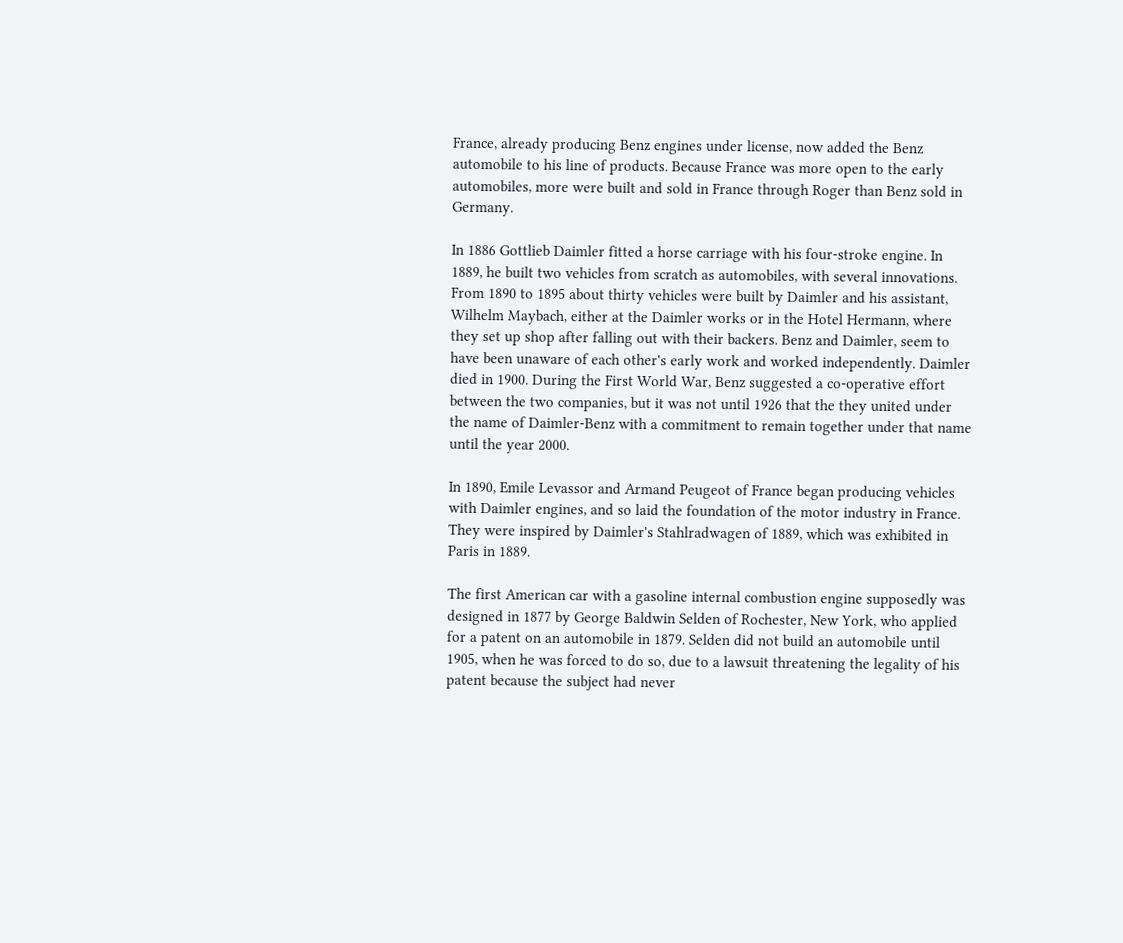France, already producing Benz engines under license, now added the Benz automobile to his line of products. Because France was more open to the early automobiles, more were built and sold in France through Roger than Benz sold in Germany.

In 1886 Gottlieb Daimler fitted a horse carriage with his four-stroke engine. In 1889, he built two vehicles from scratch as automobiles, with several innovations. From 1890 to 1895 about thirty vehicles were built by Daimler and his assistant, Wilhelm Maybach, either at the Daimler works or in the Hotel Hermann, where they set up shop after falling out with their backers. Benz and Daimler, seem to have been unaware of each other's early work and worked independently. Daimler died in 1900. During the First World War, Benz suggested a co-operative effort between the two companies, but it was not until 1926 that the they united under the name of Daimler-Benz with a commitment to remain together under that name until the year 2000.

In 1890, Emile Levassor and Armand Peugeot of France began producing vehicles with Daimler engines, and so laid the foundation of the motor industry in France. They were inspired by Daimler's Stahlradwagen of 1889, which was exhibited in Paris in 1889.

The first American car with a gasoline internal combustion engine supposedly was designed in 1877 by George Baldwin Selden of Rochester, New York, who applied for a patent on an automobile in 1879. Selden did not build an automobile until 1905, when he was forced to do so, due to a lawsuit threatening the legality of his patent because the subject had never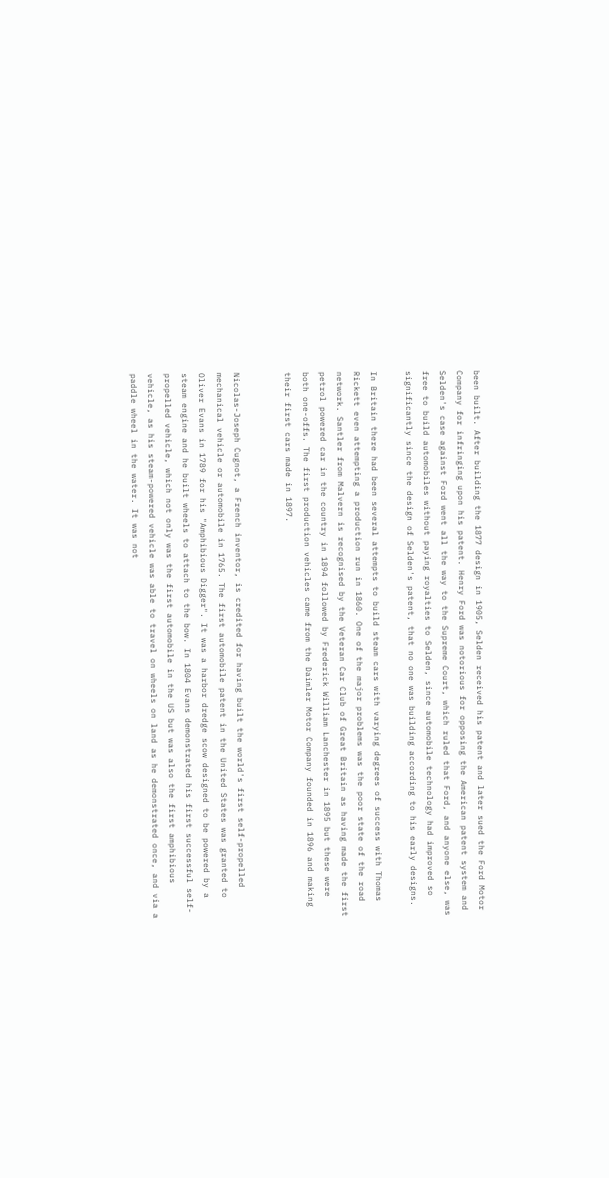been built. After building the 1877 design in 1905, Selden received his patent and later sued the Ford Motor Company for infringing upon his patent. Henry Ford was notorious for opposing the American patent system and Selden's case against Ford went all the way to the Supreme Court, which ruled that Ford, and anyone else, was free to build automobiles without paying royalties to Selden, since automobile technology had improved so significantly since the design of Selden's patent, that no one was building according to his early designs.

In Britain there had been several attempts to build steam cars with varying degrees of success with Thomas Rickett even attempting a production run in 1860. One of the major problems was the poor state of the road network. Santler from Malvern is recognised by the Veteran Car Club of Great Britain as having made the first petrol powered car in the country in 1894 followed by Frederick William Lanchester in 1895 but these were both one-offs. The first production vehicles came from the Daimler Motor Company founded in 1896 and making their first cars made in 1897.


Nicolas-Joseph Cugnot, a French inventor, is credited for having built the world's first self-propelled mechanical vehicle or automobile in 1765. The first automobile patent in the United States was granted to Oliver Evans in 1789 for his "Amphibious Digger". It was a harbor dredge scow designed to be powered by a steam engine and he built wheels to attach to the bow. In 1804 Evans demonstrated his first successful self-propelled vehicle, which not only was the first automobile in the US but was also the first amphibious vehicle, as his steam-powered vehicle was able to travel on wheels on land as he demonstrated once, and via a paddle wheel in the water. It was not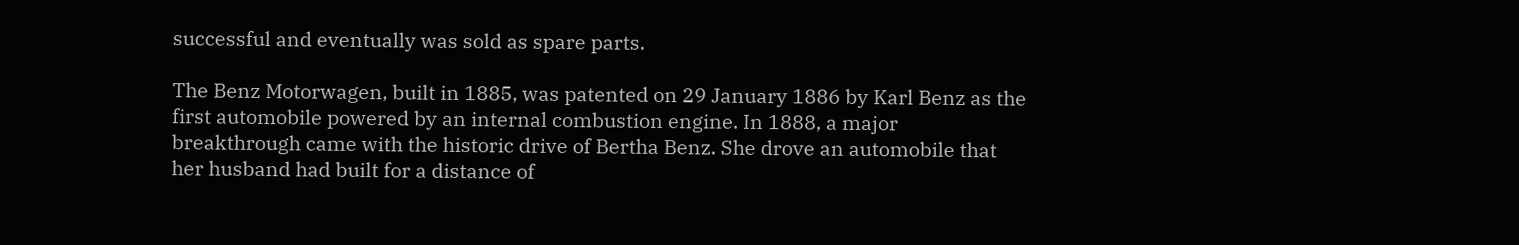successful and eventually was sold as spare parts.

The Benz Motorwagen, built in 1885, was patented on 29 January 1886 by Karl Benz as the first automobile powered by an internal combustion engine. In 1888, a major breakthrough came with the historic drive of Bertha Benz. She drove an automobile that her husband had built for a distance of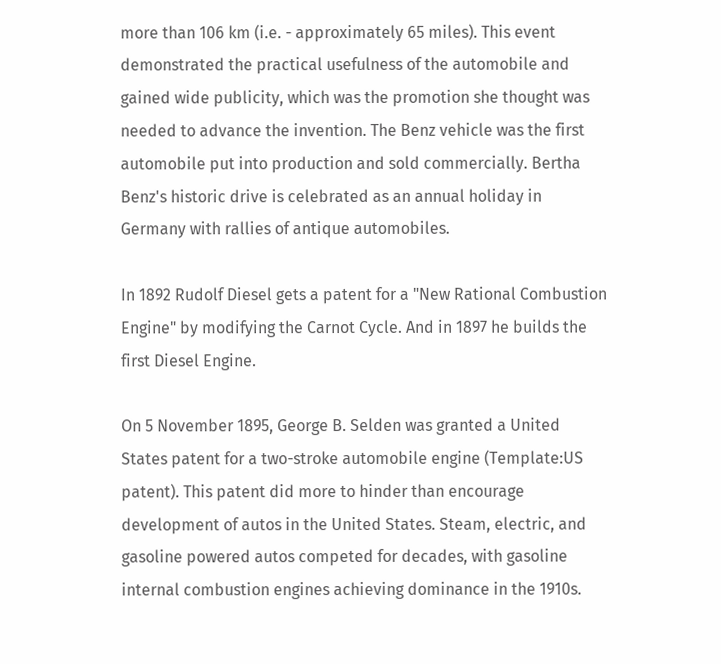more than 106 km (i.e. - approximately 65 miles). This event demonstrated the practical usefulness of the automobile and gained wide publicity, which was the promotion she thought was needed to advance the invention. The Benz vehicle was the first automobile put into production and sold commercially. Bertha Benz's historic drive is celebrated as an annual holiday in Germany with rallies of antique automobiles.

In 1892 Rudolf Diesel gets a patent for a "New Rational Combustion Engine" by modifying the Carnot Cycle. And in 1897 he builds the first Diesel Engine.

On 5 November 1895, George B. Selden was granted a United States patent for a two-stroke automobile engine (Template:US patent). This patent did more to hinder than encourage development of autos in the United States. Steam, electric, and gasoline powered autos competed for decades, with gasoline internal combustion engines achieving dominance in the 1910s.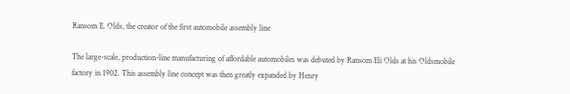Ransom E. Olds, the creator of the first automobile assembly line

The large-scale, production-line manufacturing of affordable automobiles was debuted by Ransom Eli Olds at his Oldsmobile factory in 1902. This assembly line concept was then greatly expanded by Henry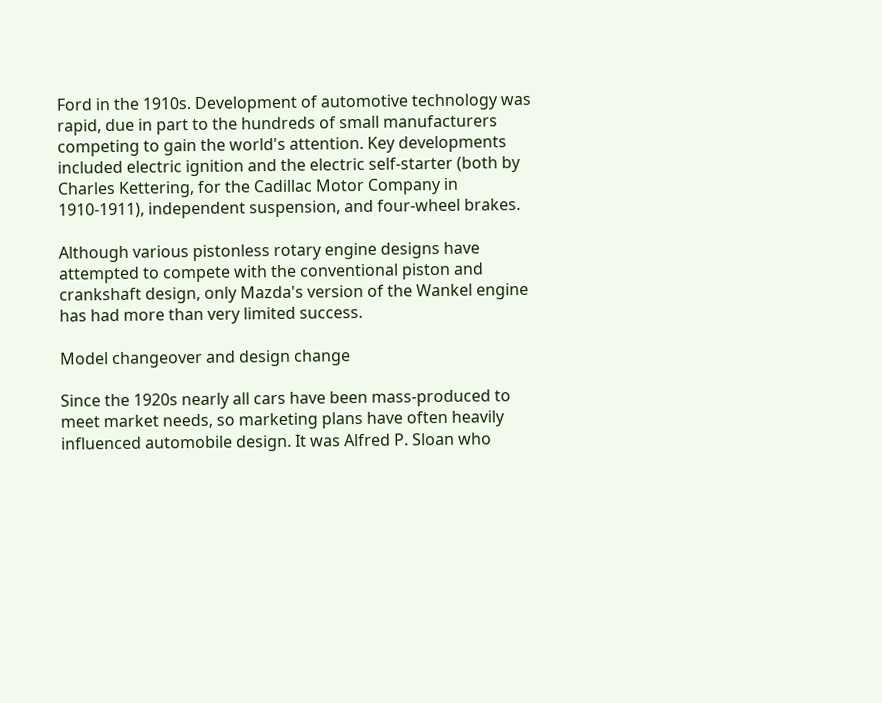Ford in the 1910s. Development of automotive technology was rapid, due in part to the hundreds of small manufacturers competing to gain the world's attention. Key developments included electric ignition and the electric self-starter (both by Charles Kettering, for the Cadillac Motor Company in 1910-1911), independent suspension, and four-wheel brakes.

Although various pistonless rotary engine designs have attempted to compete with the conventional piston and crankshaft design, only Mazda's version of the Wankel engine has had more than very limited success.

Model changeover and design change

Since the 1920s nearly all cars have been mass-produced to meet market needs, so marketing plans have often heavily influenced automobile design. It was Alfred P. Sloan who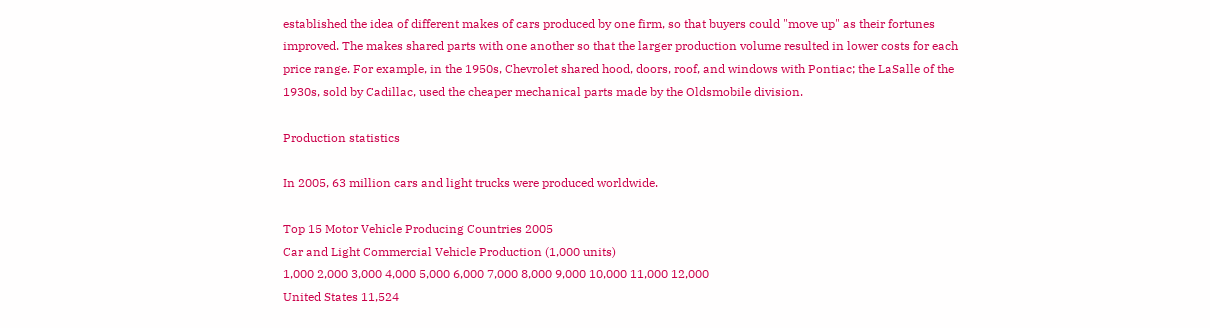established the idea of different makes of cars produced by one firm, so that buyers could "move up" as their fortunes improved. The makes shared parts with one another so that the larger production volume resulted in lower costs for each price range. For example, in the 1950s, Chevrolet shared hood, doors, roof, and windows with Pontiac; the LaSalle of the 1930s, sold by Cadillac, used the cheaper mechanical parts made by the Oldsmobile division.

Production statistics

In 2005, 63 million cars and light trucks were produced worldwide.

Top 15 Motor Vehicle Producing Countries 2005
Car and Light Commercial Vehicle Production (1,000 units)
1,000 2,000 3,000 4,000 5,000 6,000 7,000 8,000 9,000 10,000 11,000 12,000
United States 11,524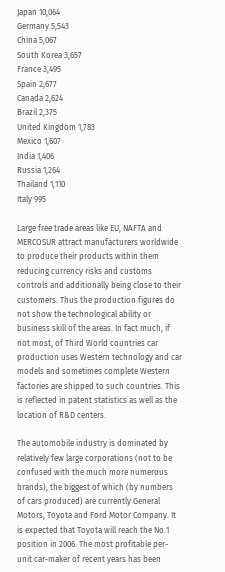Japan 10,064
Germany 5,543
China 5,067
South Korea 3,657
France 3,495
Spain 2,677
Canada 2,624
Brazil 2,375
United Kingdom 1,783
Mexico 1,607
India 1,406
Russia 1,264
Thailand 1,110
Italy 995

Large free trade areas like EU, NAFTA and MERCOSUR attract manufacturers worldwide to produce their products within them reducing currency risks and customs controls and additionally being close to their customers. Thus the production figures do not show the technological ability or business skill of the areas. In fact much, if not most, of Third World countries car production uses Western technology and car models and sometimes complete Western factories are shipped to such countries. This is reflected in patent statistics as well as the location of R&D centers.

The automobile industry is dominated by relatively few large corporations (not to be confused with the much more numerous brands), the biggest of which (by numbers of cars produced) are currently General Motors, Toyota and Ford Motor Company. It is expected that Toyota will reach the No.1 position in 2006. The most profitable per-unit car-maker of recent years has been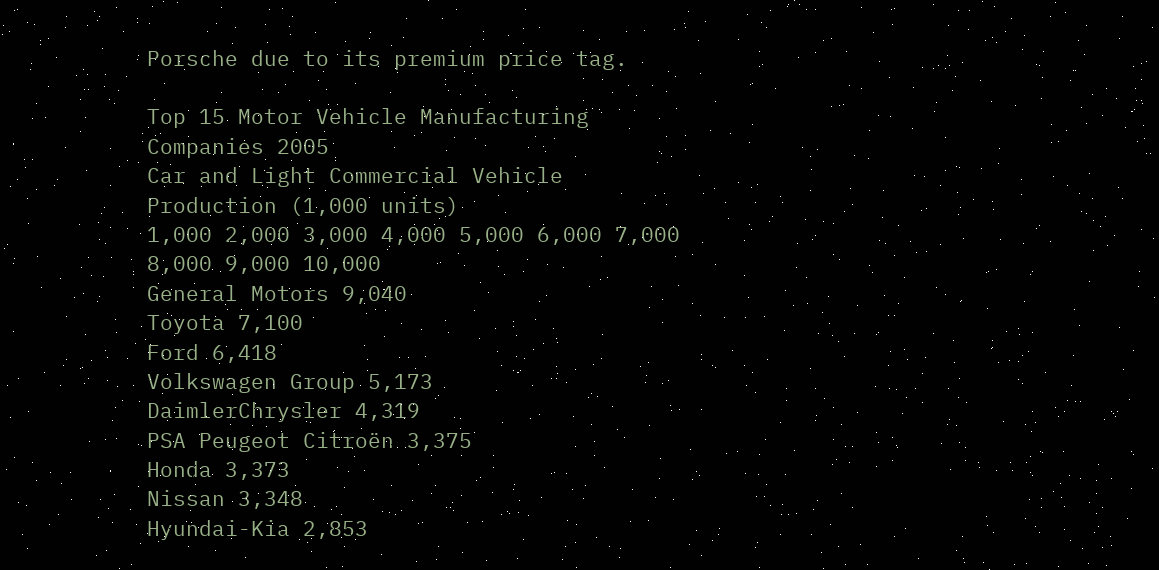Porsche due to its premium price tag.

Top 15 Motor Vehicle Manufacturing Companies 2005
Car and Light Commercial Vehicle Production (1,000 units)
1,000 2,000 3,000 4,000 5,000 6,000 7,000 8,000 9,000 10,000
General Motors 9,040
Toyota 7,100
Ford 6,418
Volkswagen Group 5,173
DaimlerChrysler 4,319
PSA Peugeot Citroën 3,375
Honda 3,373
Nissan 3,348
Hyundai-Kia 2,853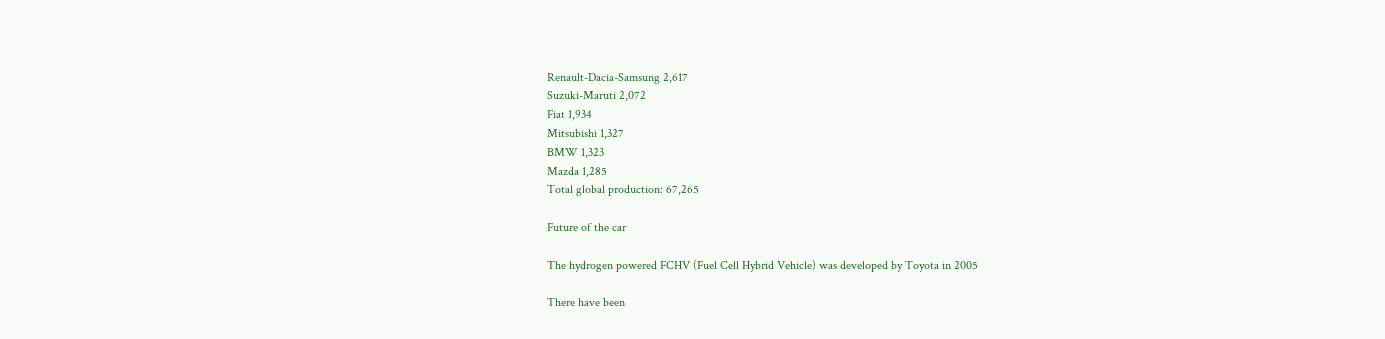Renault-Dacia-Samsung 2,617
Suzuki-Maruti 2,072
Fiat 1,934
Mitsubishi 1,327
BMW 1,323
Mazda 1,285
Total global production: 67,265

Future of the car

The hydrogen powered FCHV (Fuel Cell Hybrid Vehicle) was developed by Toyota in 2005

There have been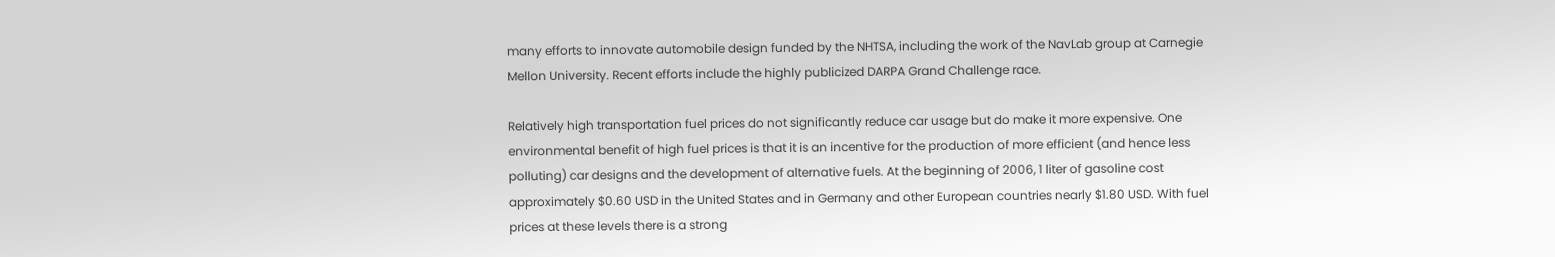many efforts to innovate automobile design funded by the NHTSA, including the work of the NavLab group at Carnegie Mellon University. Recent efforts include the highly publicized DARPA Grand Challenge race.

Relatively high transportation fuel prices do not significantly reduce car usage but do make it more expensive. One environmental benefit of high fuel prices is that it is an incentive for the production of more efficient (and hence less polluting) car designs and the development of alternative fuels. At the beginning of 2006, 1 liter of gasoline cost approximately $0.60 USD in the United States and in Germany and other European countries nearly $1.80 USD. With fuel prices at these levels there is a strong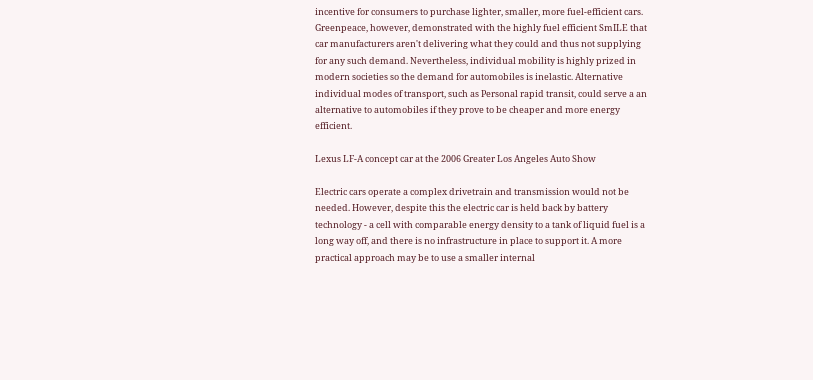incentive for consumers to purchase lighter, smaller, more fuel-efficient cars. Greenpeace, however, demonstrated with the highly fuel efficient SmILE that car manufacturers aren't delivering what they could and thus not supplying for any such demand. Nevertheless, individual mobility is highly prized in modern societies so the demand for automobiles is inelastic. Alternative individual modes of transport, such as Personal rapid transit, could serve a an alternative to automobiles if they prove to be cheaper and more energy efficient.

Lexus LF-A concept car at the 2006 Greater Los Angeles Auto Show

Electric cars operate a complex drivetrain and transmission would not be needed. However, despite this the electric car is held back by battery technology - a cell with comparable energy density to a tank of liquid fuel is a long way off, and there is no infrastructure in place to support it. A more practical approach may be to use a smaller internal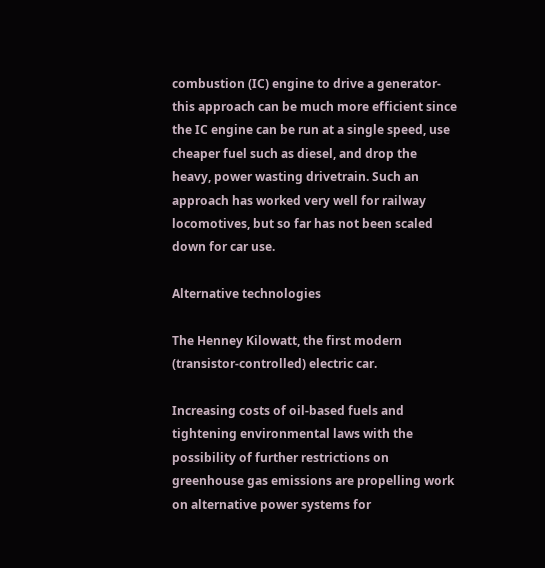combustion (IC) engine to drive a generator- this approach can be much more efficient since the IC engine can be run at a single speed, use cheaper fuel such as diesel, and drop the heavy, power wasting drivetrain. Such an approach has worked very well for railway locomotives, but so far has not been scaled down for car use.

Alternative technologies

The Henney Kilowatt, the first modern (transistor-controlled) electric car.

Increasing costs of oil-based fuels and tightening environmental laws with the possibility of further restrictions on greenhouse gas emissions are propelling work on alternative power systems for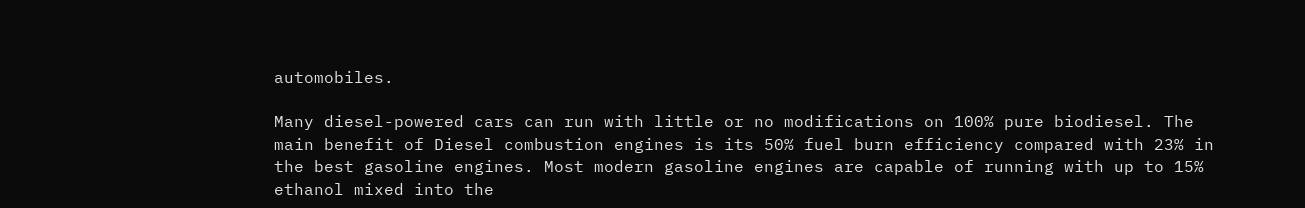automobiles.

Many diesel-powered cars can run with little or no modifications on 100% pure biodiesel. The main benefit of Diesel combustion engines is its 50% fuel burn efficiency compared with 23% in the best gasoline engines. Most modern gasoline engines are capable of running with up to 15% ethanol mixed into the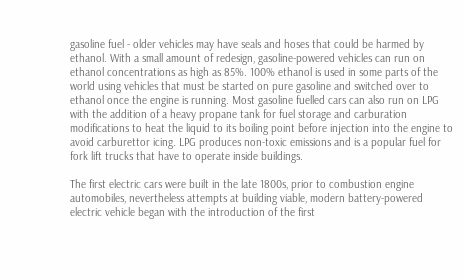gasoline fuel - older vehicles may have seals and hoses that could be harmed by ethanol. With a small amount of redesign, gasoline-powered vehicles can run on ethanol concentrations as high as 85%. 100% ethanol is used in some parts of the world using vehicles that must be started on pure gasoline and switched over to ethanol once the engine is running. Most gasoline fuelled cars can also run on LPG with the addition of a heavy propane tank for fuel storage and carburation modifications to heat the liquid to its boiling point before injection into the engine to avoid carburettor icing. LPG produces non-toxic emissions and is a popular fuel for fork lift trucks that have to operate inside buildings.

The first electric cars were built in the late 1800s, prior to combustion engine automobiles, nevertheless attempts at building viable, modern battery-powered electric vehicle began with the introduction of the first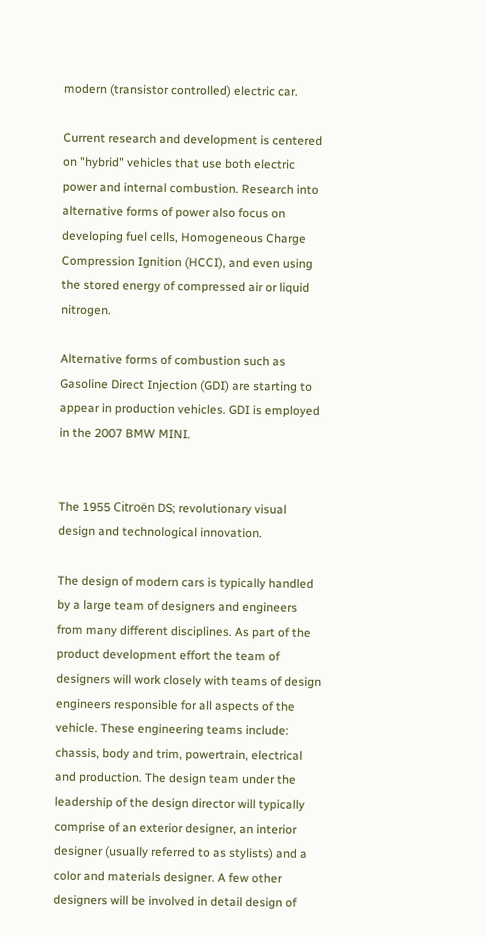modern (transistor controlled) electric car.

Current research and development is centered on "hybrid" vehicles that use both electric power and internal combustion. Research into alternative forms of power also focus on developing fuel cells, Homogeneous Charge Compression Ignition (HCCI), and even using the stored energy of compressed air or liquid nitrogen.

Alternative forms of combustion such as Gasoline Direct Injection (GDI) are starting to appear in production vehicles. GDI is employed in the 2007 BMW MINI.


The 1955 Citroën DS; revolutionary visual design and technological innovation.

The design of modern cars is typically handled by a large team of designers and engineers from many different disciplines. As part of the product development effort the team of designers will work closely with teams of design engineers responsible for all aspects of the vehicle. These engineering teams include: chassis, body and trim, powertrain, electrical and production. The design team under the leadership of the design director will typically comprise of an exterior designer, an interior designer (usually referred to as stylists) and a color and materials designer. A few other designers will be involved in detail design of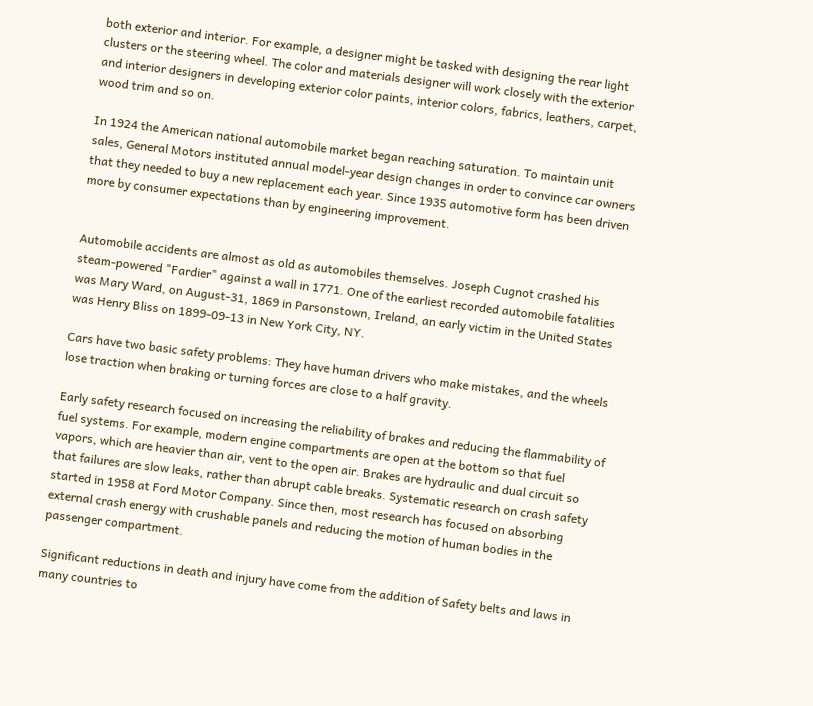both exterior and interior. For example, a designer might be tasked with designing the rear light clusters or the steering wheel. The color and materials designer will work closely with the exterior and interior designers in developing exterior color paints, interior colors, fabrics, leathers, carpet, wood trim and so on.

In 1924 the American national automobile market began reaching saturation. To maintain unit sales, General Motors instituted annual model-year design changes in order to convince car owners that they needed to buy a new replacement each year. Since 1935 automotive form has been driven more by consumer expectations than by engineering improvement.


Automobile accidents are almost as old as automobiles themselves. Joseph Cugnot crashed his steam-powered "Fardier" against a wall in 1771. One of the earliest recorded automobile fatalities was Mary Ward, on August-31, 1869 in Parsonstown, Ireland, an early victim in the United States was Henry Bliss on 1899-09-13 in New York City, NY.

Cars have two basic safety problems: They have human drivers who make mistakes, and the wheels lose traction when braking or turning forces are close to a half gravity.

Early safety research focused on increasing the reliability of brakes and reducing the flammability of fuel systems. For example, modern engine compartments are open at the bottom so that fuel vapors, which are heavier than air, vent to the open air. Brakes are hydraulic and dual circuit so that failures are slow leaks, rather than abrupt cable breaks. Systematic research on crash safety started in 1958 at Ford Motor Company. Since then, most research has focused on absorbing external crash energy with crushable panels and reducing the motion of human bodies in the passenger compartment.

Significant reductions in death and injury have come from the addition of Safety belts and laws in many countries to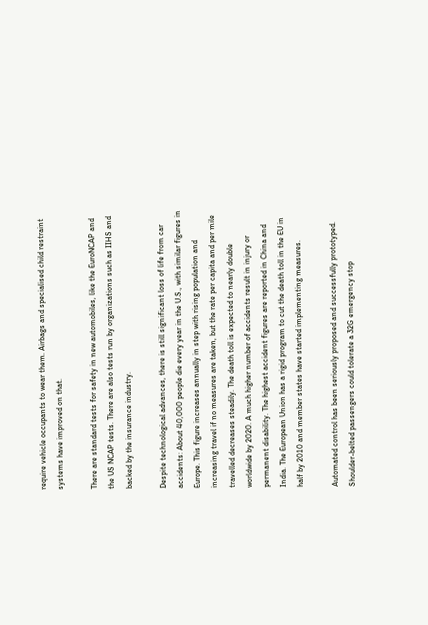require vehicle occupants to wear them. Airbags and specialised child restraint systems have improved on that.

There are standard tests for safety in new automobiles, like the EuroNCAP and the US NCAP tests. There are also tests run by organizations such as IIHS and backed by the insurance industry.

Despite technological advances, there is still significant loss of life from car accidents: About 40,000 people die every year in the U.S., with similar figures in Europe. This figure increases annually in step with rising population and increasing travel if no measures are taken, but the rate per capita and per mile travelled decreases steadily. The death toll is expected to nearly double worldwide by 2020. A much higher number of accidents result in injury or permanent disability. The highest accident figures are reported in China and India. The European Union has a rigid program to cut the death toll in the EU in half by 2010 and member states have started implementing measures.

Automated control has been seriously proposed and successfully prototyped. Shoulder-belted passengers could tolerate a 32G emergency stop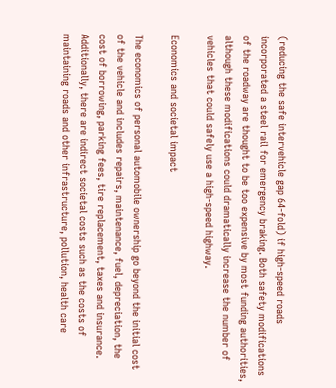(reducing the safe intervehicle gap 64-fold) if high-speed roads incorporated a steel rail for emergency braking. Both safety modifications of the roadway are thought to be too expensive by most funding authorities, although these modifications could dramatically increase the number of vehicles that could safely use a high-speed highway.

Economics and societal impact

The economics of personal automobile ownership go beyond the initial cost of the vehicle and includes repairs, maintenance, fuel, depreciation, the cost of borrowing, parking fees, tire replacement, taxes and insurance. Additionally, there are indirect societal costs such as the costs of maintaining roads and other infrastructure, pollution, health care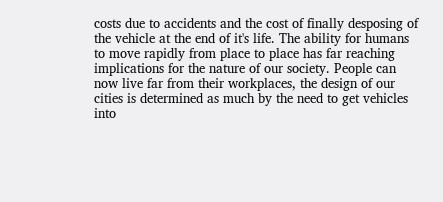costs due to accidents and the cost of finally desposing of the vehicle at the end of it's life. The ability for humans to move rapidly from place to place has far reaching implications for the nature of our society. People can now live far from their workplaces, the design of our cities is determined as much by the need to get vehicles into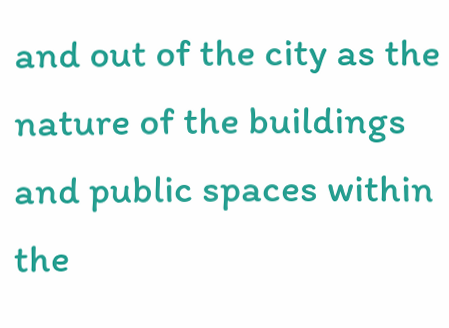and out of the city as the nature of the buildings and public spaces within the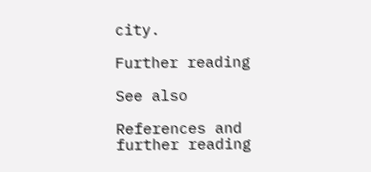city.

Further reading

See also

References and further reading